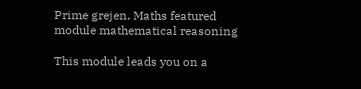Prime grejen. Maths featured module mathematical reasoning

This module leads you on a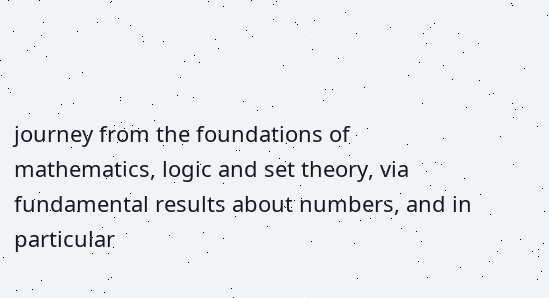journey from the foundations of mathematics, logic and set theory, via fundamental results about numbers, and in particular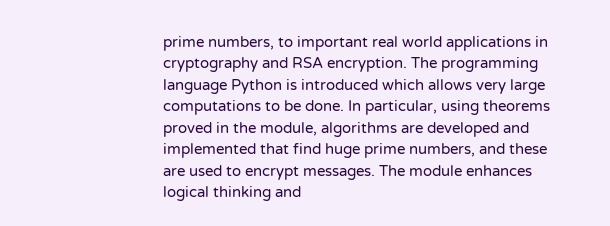prime numbers, to important real world applications in cryptography and RSA encryption. The programming language Python is introduced which allows very large computations to be done. In particular, using theorems proved in the module, algorithms are developed and implemented that find huge prime numbers, and these are used to encrypt messages. The module enhances logical thinking and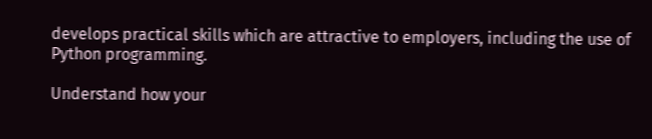develops practical skills which are attractive to employers, including the use of Python programming.

Understand how your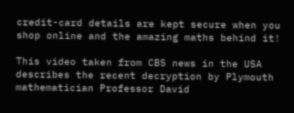credit-card details are kept secure when you shop online and the amazing maths behind it!

This video taken from CBS news in the USA describes the recent decryption by Plymouth mathematician Professor David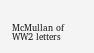McMullan of WW2 letters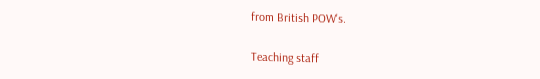from British POW's.

Teaching staff